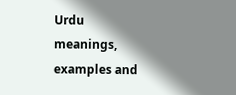Urdu meanings, examples and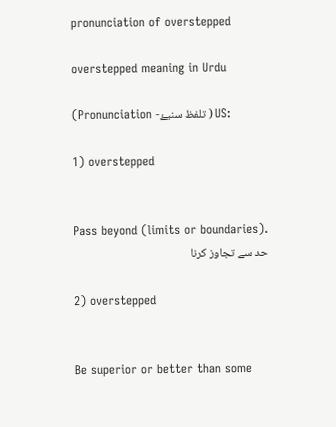pronunciation of overstepped

overstepped meaning in Urdu

(Pronunciation -تلفظ سنیۓ ) US:

1) overstepped


Pass beyond (limits or boundaries).
حد سے تجاوز کرنا

2) overstepped


Be superior or better than some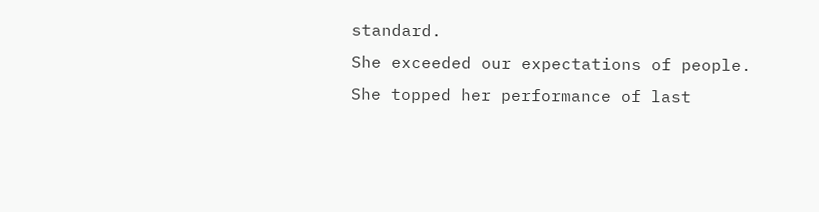standard.
She exceeded our expectations of people.
She topped her performance of last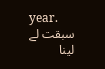year.
سبقت لے لینا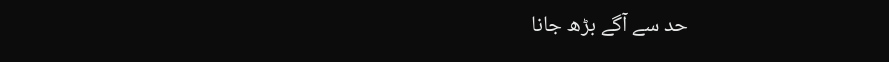حد سے آگے بڑھ جانا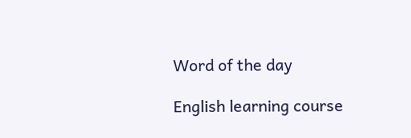Word of the day

English learning course